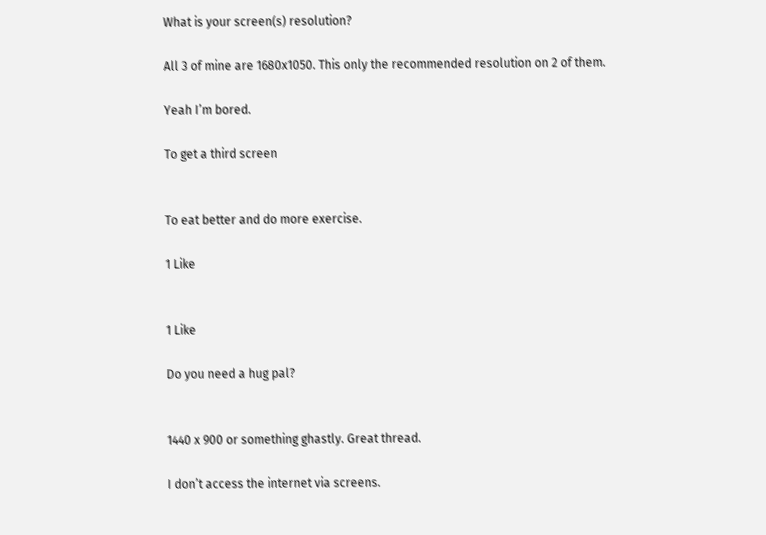What is your screen(s) resolution?

All 3 of mine are 1680x1050. This only the recommended resolution on 2 of them.

Yeah I’m bored.

To get a third screen


To eat better and do more exercise.

1 Like


1 Like

Do you need a hug pal?


1440 x 900 or something ghastly. Great thread.

I don’t access the internet via screens.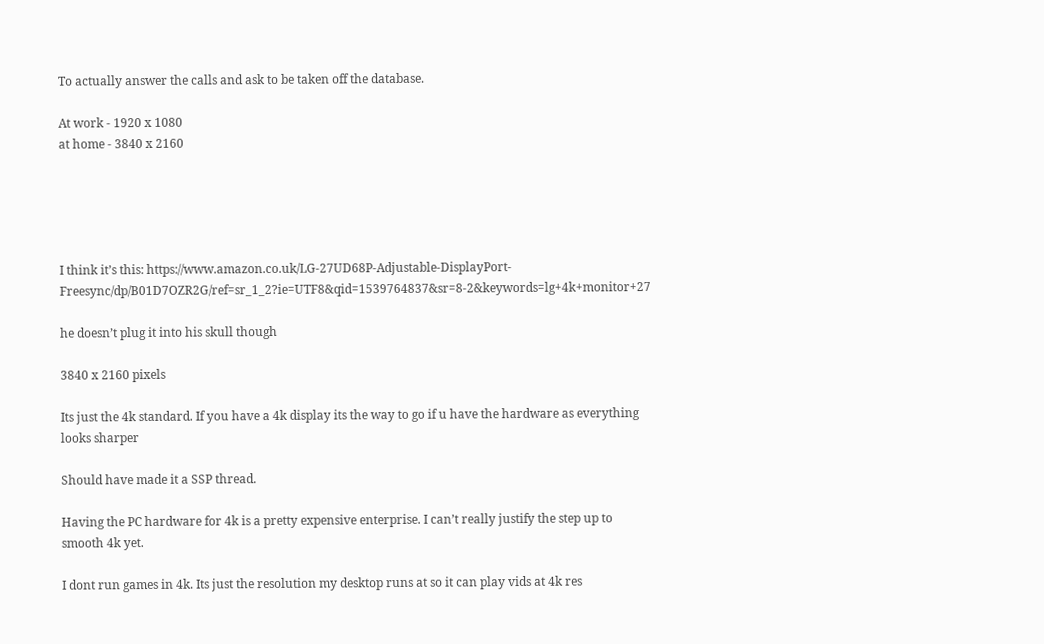To actually answer the calls and ask to be taken off the database.

At work - 1920 x 1080
at home - 3840 x 2160





I think it’s this: https://www.amazon.co.uk/LG-27UD68P-Adjustable-DisplayPort-Freesync/dp/B01D7OZR2G/ref=sr_1_2?ie=UTF8&qid=1539764837&sr=8-2&keywords=lg+4k+monitor+27

he doesn’t plug it into his skull though

3840 x 2160 pixels

Its just the 4k standard. If you have a 4k display its the way to go if u have the hardware as everything looks sharper

Should have made it a SSP thread.

Having the PC hardware for 4k is a pretty expensive enterprise. I can’t really justify the step up to smooth 4k yet.

I dont run games in 4k. Its just the resolution my desktop runs at so it can play vids at 4k res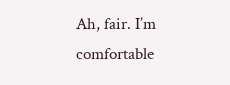Ah, fair. I’m comfortable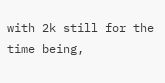with 2k still for the time being,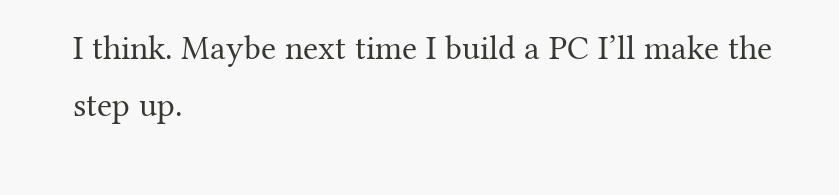I think. Maybe next time I build a PC I’ll make the step up.